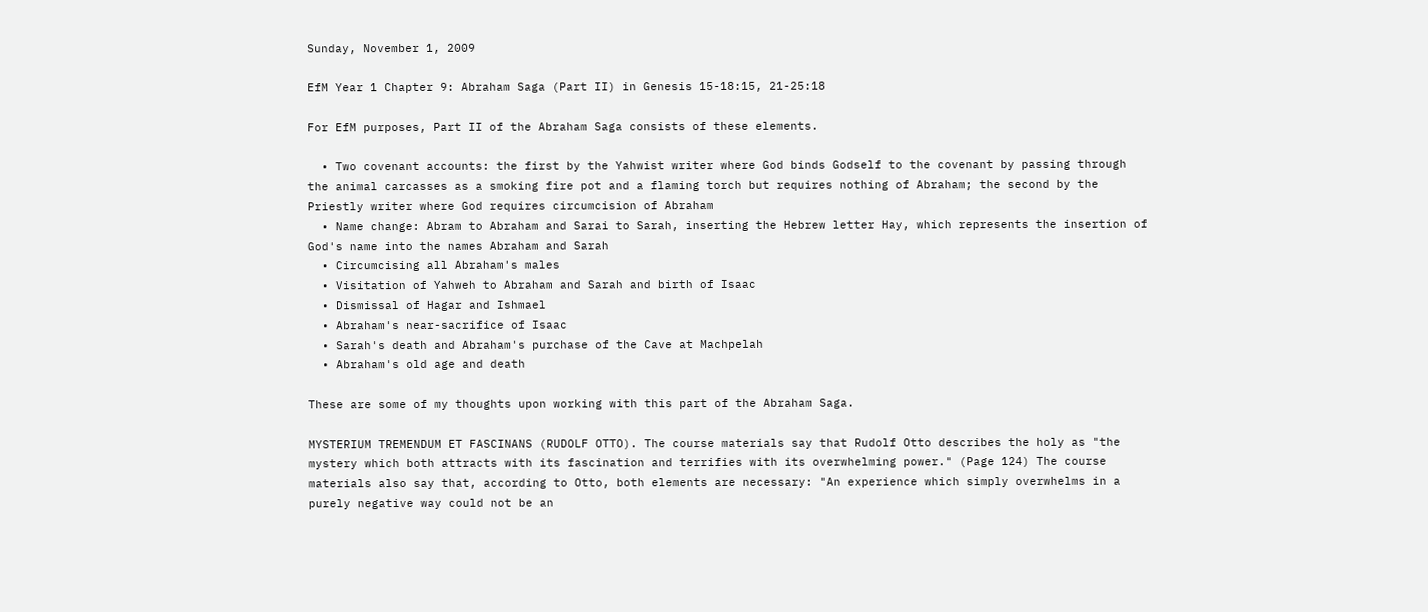Sunday, November 1, 2009

EfM Year 1 Chapter 9: Abraham Saga (Part II) in Genesis 15-18:15, 21-25:18

For EfM purposes, Part II of the Abraham Saga consists of these elements.

  • Two covenant accounts: the first by the Yahwist writer where God binds Godself to the covenant by passing through the animal carcasses as a smoking fire pot and a flaming torch but requires nothing of Abraham; the second by the Priestly writer where God requires circumcision of Abraham
  • Name change: Abram to Abraham and Sarai to Sarah, inserting the Hebrew letter Hay, which represents the insertion of God's name into the names Abraham and Sarah
  • Circumcising all Abraham's males
  • Visitation of Yahweh to Abraham and Sarah and birth of Isaac
  • Dismissal of Hagar and Ishmael
  • Abraham's near-sacrifice of Isaac
  • Sarah's death and Abraham's purchase of the Cave at Machpelah
  • Abraham's old age and death

These are some of my thoughts upon working with this part of the Abraham Saga.

MYSTERIUM TREMENDUM ET FASCINANS (RUDOLF OTTO). The course materials say that Rudolf Otto describes the holy as "the mystery which both attracts with its fascination and terrifies with its overwhelming power." (Page 124) The course materials also say that, according to Otto, both elements are necessary: "An experience which simply overwhelms in a purely negative way could not be an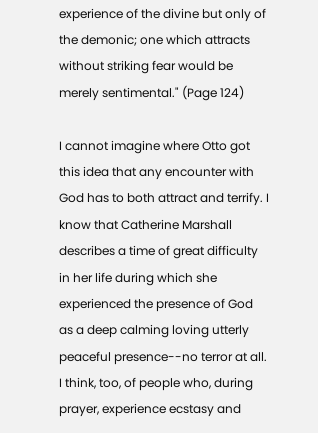experience of the divine but only of the demonic; one which attracts without striking fear would be merely sentimental." (Page 124)

I cannot imagine where Otto got this idea that any encounter with God has to both attract and terrify. I know that Catherine Marshall describes a time of great difficulty in her life during which she experienced the presence of God as a deep calming loving utterly peaceful presence--no terror at all. I think, too, of people who, during prayer, experience ecstasy and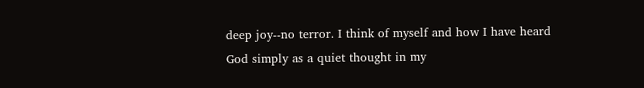deep joy--no terror. I think of myself and how I have heard God simply as a quiet thought in my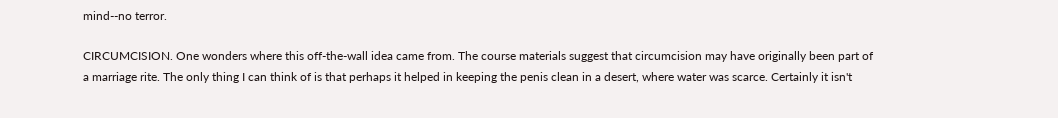mind--no terror.

CIRCUMCISION. One wonders where this off-the-wall idea came from. The course materials suggest that circumcision may have originally been part of a marriage rite. The only thing I can think of is that perhaps it helped in keeping the penis clean in a desert, where water was scarce. Certainly it isn't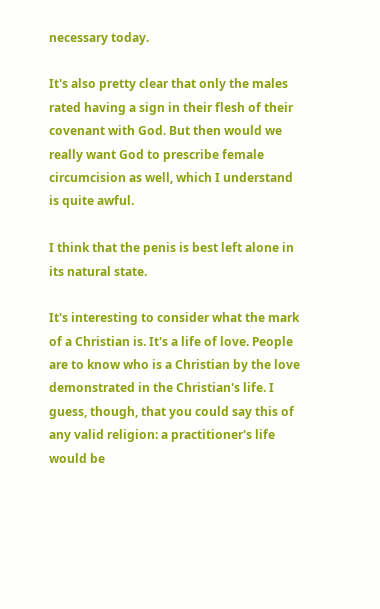necessary today.

It's also pretty clear that only the males rated having a sign in their flesh of their covenant with God. But then would we really want God to prescribe female circumcision as well, which I understand is quite awful.

I think that the penis is best left alone in its natural state.

It's interesting to consider what the mark of a Christian is. It's a life of love. People are to know who is a Christian by the love demonstrated in the Christian's life. I guess, though, that you could say this of any valid religion: a practitioner's life would be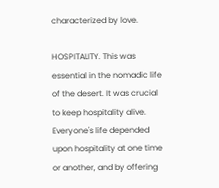characterized by love.

HOSPITALITY. This was essential in the nomadic life of the desert. It was crucial to keep hospitality alive. Everyone's life depended upon hospitality at one time or another, and by offering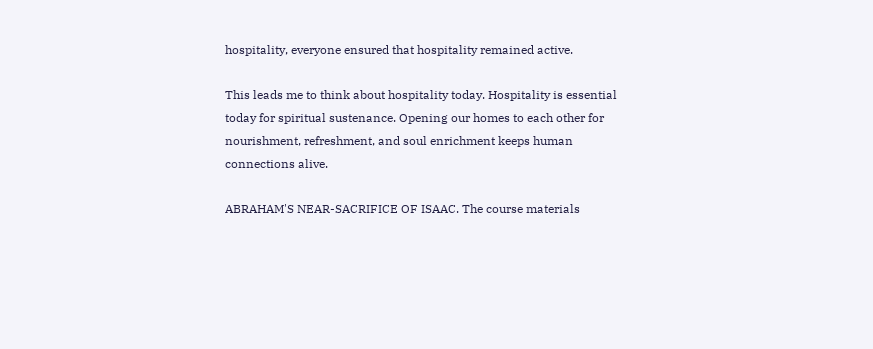hospitality, everyone ensured that hospitality remained active.

This leads me to think about hospitality today. Hospitality is essential today for spiritual sustenance. Opening our homes to each other for nourishment, refreshment, and soul enrichment keeps human connections alive.

ABRAHAM'S NEAR-SACRIFICE OF ISAAC. The course materials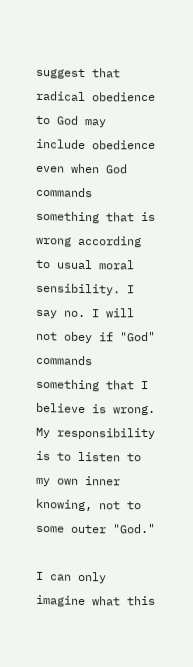suggest that radical obedience to God may include obedience even when God commands something that is wrong according to usual moral sensibility. I say no. I will not obey if "God" commands something that I believe is wrong. My responsibility is to listen to my own inner knowing, not to some outer "God."

I can only imagine what this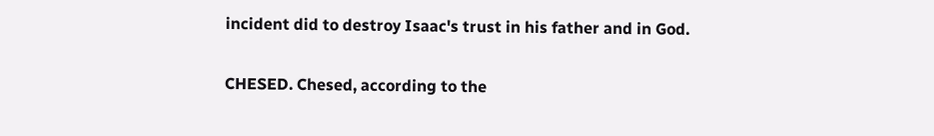incident did to destroy Isaac's trust in his father and in God.

CHESED. Chesed, according to the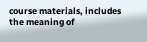course materials, includes the meaning of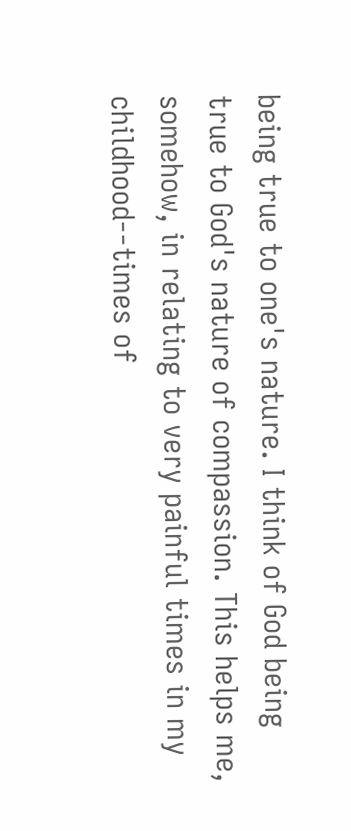being true to one's nature. I think of God being true to God's nature of compassion. This helps me, somehow, in relating to very painful times in my childhood--times of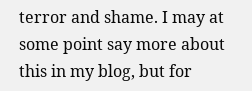terror and shame. I may at some point say more about this in my blog, but for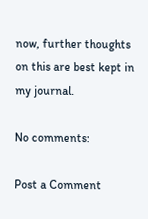now, further thoughts on this are best kept in my journal.

No comments:

Post a Comment